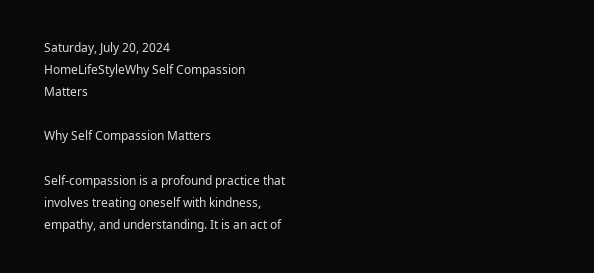Saturday, July 20, 2024
HomeLifeStyleWhy Self Compassion Matters

Why Self Compassion Matters

Self-compassion is a profound practice that involves treating oneself with kindness, empathy, and understanding. It is an act of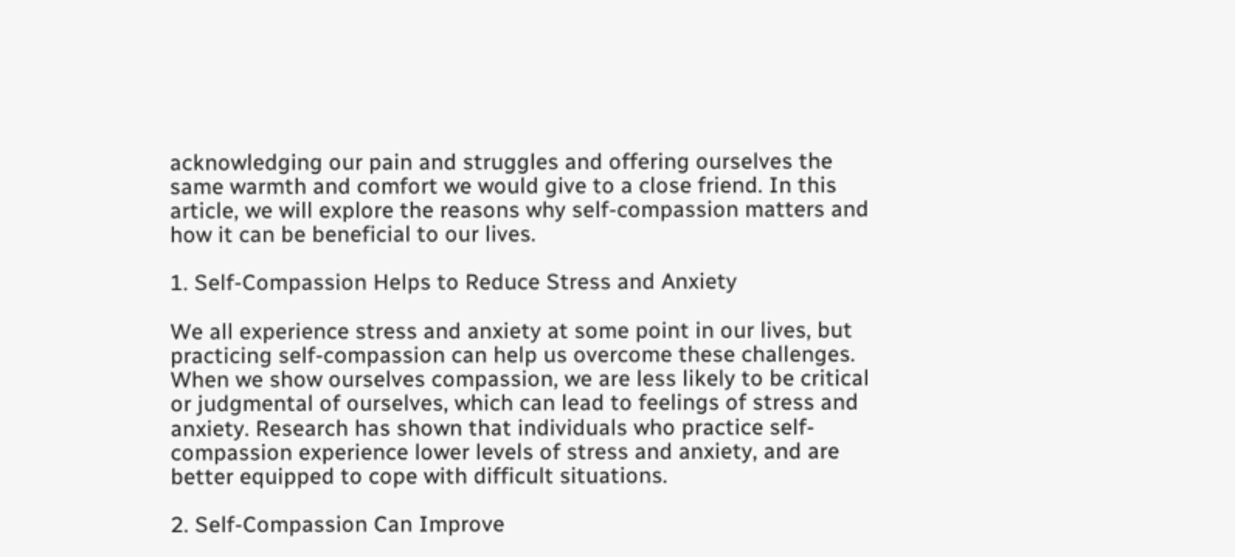acknowledging our pain and struggles and offering ourselves the same warmth and comfort we would give to a close friend. In this article, we will explore the reasons why self-compassion matters and how it can be beneficial to our lives.

1. Self-Compassion Helps to Reduce Stress and Anxiety

We all experience stress and anxiety at some point in our lives, but practicing self-compassion can help us overcome these challenges. When we show ourselves compassion, we are less likely to be critical or judgmental of ourselves, which can lead to feelings of stress and anxiety. Research has shown that individuals who practice self-compassion experience lower levels of stress and anxiety, and are better equipped to cope with difficult situations.

2. Self-Compassion Can Improve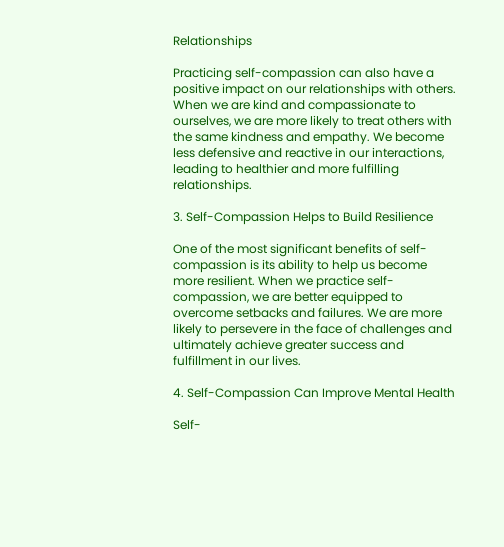Relationships

Practicing self-compassion can also have a positive impact on our relationships with others. When we are kind and compassionate to ourselves, we are more likely to treat others with the same kindness and empathy. We become less defensive and reactive in our interactions, leading to healthier and more fulfilling relationships.

3. Self-Compassion Helps to Build Resilience

One of the most significant benefits of self-compassion is its ability to help us become more resilient. When we practice self-compassion, we are better equipped to overcome setbacks and failures. We are more likely to persevere in the face of challenges and ultimately achieve greater success and fulfillment in our lives.

4. Self-Compassion Can Improve Mental Health

Self-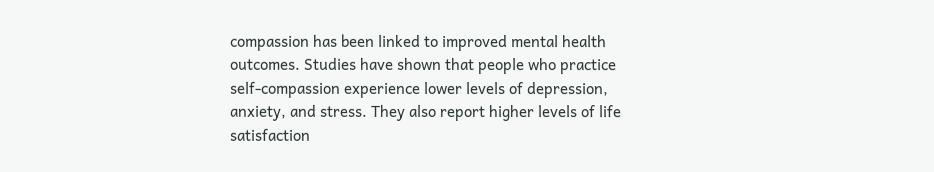compassion has been linked to improved mental health outcomes. Studies have shown that people who practice self-compassion experience lower levels of depression, anxiety, and stress. They also report higher levels of life satisfaction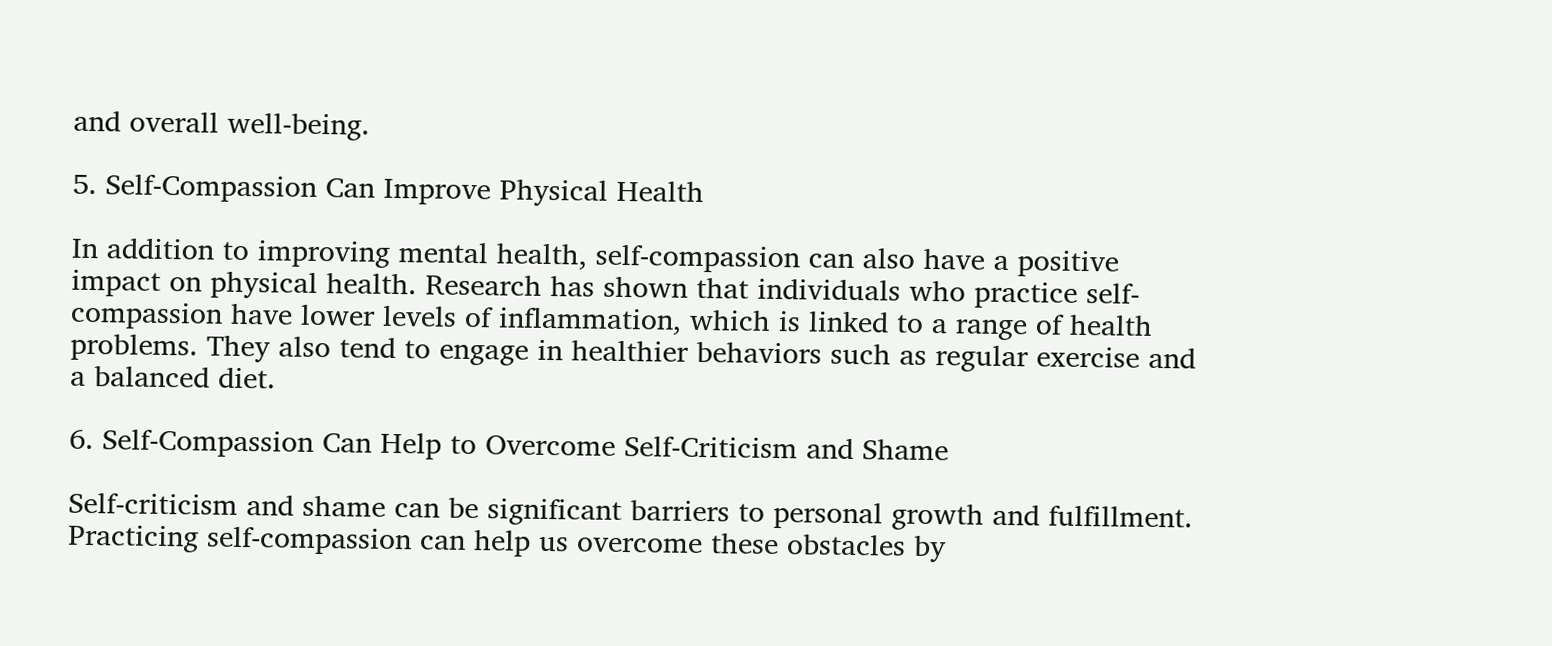and overall well-being.

5. Self-Compassion Can Improve Physical Health

In addition to improving mental health, self-compassion can also have a positive impact on physical health. Research has shown that individuals who practice self-compassion have lower levels of inflammation, which is linked to a range of health problems. They also tend to engage in healthier behaviors such as regular exercise and a balanced diet.

6. Self-Compassion Can Help to Overcome Self-Criticism and Shame

Self-criticism and shame can be significant barriers to personal growth and fulfillment. Practicing self-compassion can help us overcome these obstacles by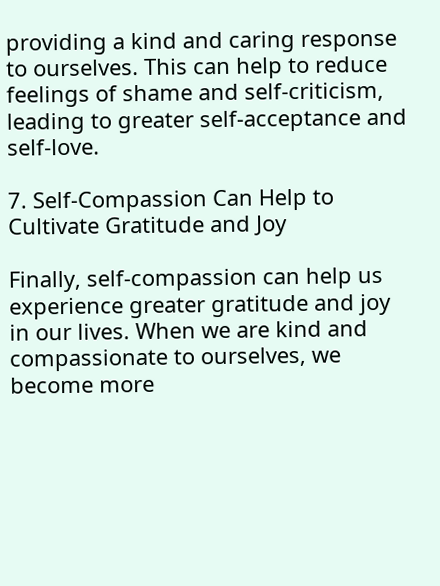providing a kind and caring response to ourselves. This can help to reduce feelings of shame and self-criticism, leading to greater self-acceptance and self-love.

7. Self-Compassion Can Help to Cultivate Gratitude and Joy

Finally, self-compassion can help us experience greater gratitude and joy in our lives. When we are kind and compassionate to ourselves, we become more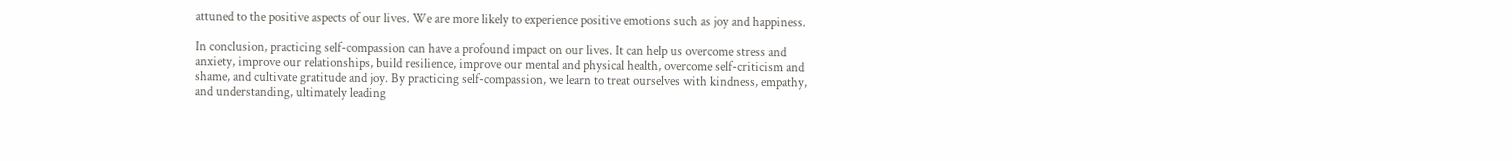attuned to the positive aspects of our lives. We are more likely to experience positive emotions such as joy and happiness.

In conclusion, practicing self-compassion can have a profound impact on our lives. It can help us overcome stress and anxiety, improve our relationships, build resilience, improve our mental and physical health, overcome self-criticism and shame, and cultivate gratitude and joy. By practicing self-compassion, we learn to treat ourselves with kindness, empathy, and understanding, ultimately leading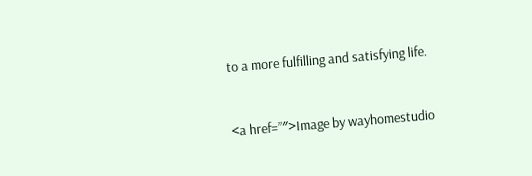to a more fulfilling and satisfying life.


<a href=”″>Image by wayhomestudio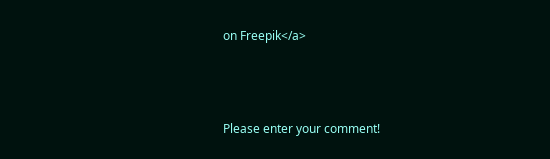on Freepik</a>



Please enter your comment!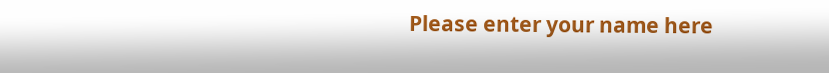Please enter your name here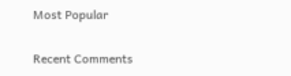Most Popular

Recent Comments